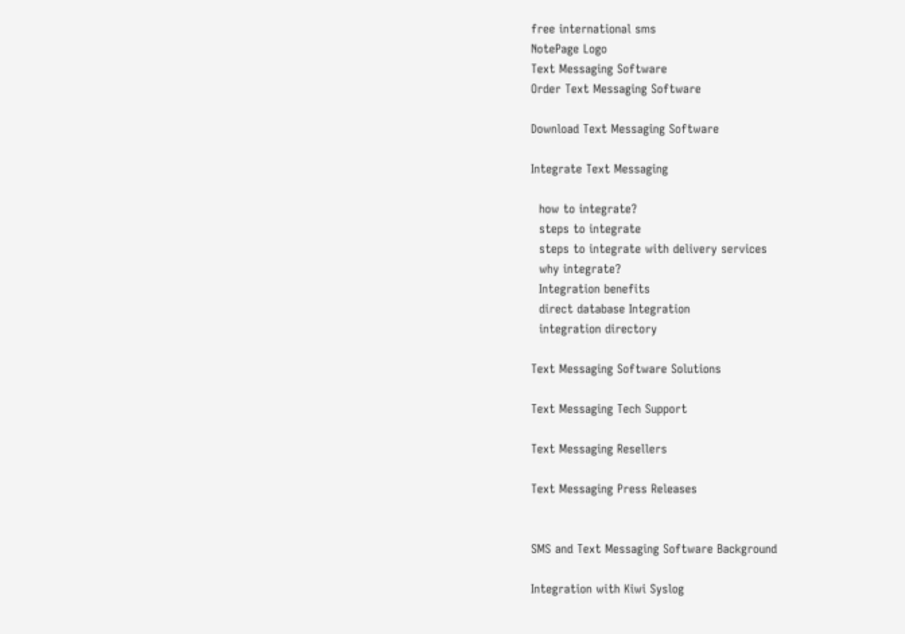free international sms
NotePage Logo
Text Messaging Software
Order Text Messaging Software

Download Text Messaging Software

Integrate Text Messaging

  how to integrate?
  steps to integrate
  steps to integrate with delivery services
  why integrate?
  Integration benefits
  direct database Integration
  integration directory

Text Messaging Software Solutions

Text Messaging Tech Support

Text Messaging Resellers

Text Messaging Press Releases


SMS and Text Messaging Software Background

Integration with Kiwi Syslog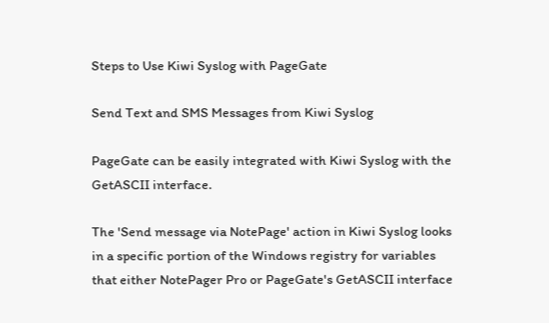Steps to Use Kiwi Syslog with PageGate

Send Text and SMS Messages from Kiwi Syslog

PageGate can be easily integrated with Kiwi Syslog with the GetASCII interface.

The 'Send message via NotePage' action in Kiwi Syslog looks in a specific portion of the Windows registry for variables that either NotePager Pro or PageGate's GetASCII interface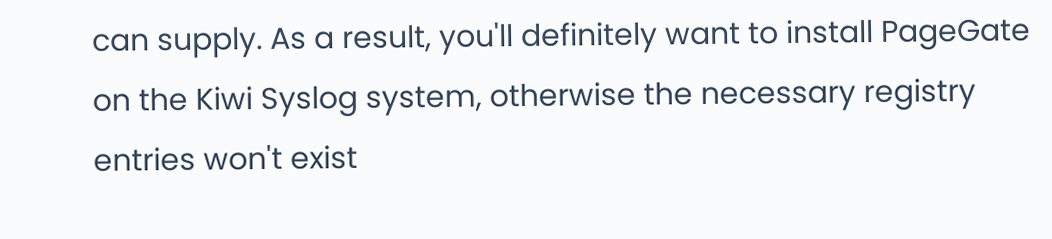can supply. As a result, you'll definitely want to install PageGate on the Kiwi Syslog system, otherwise the necessary registry entries won't exist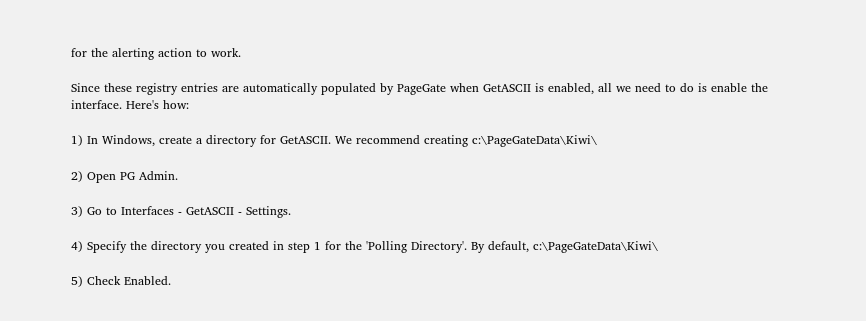for the alerting action to work.

Since these registry entries are automatically populated by PageGate when GetASCII is enabled, all we need to do is enable the interface. Here's how:

1) In Windows, create a directory for GetASCII. We recommend creating c:\PageGateData\Kiwi\

2) Open PG Admin.

3) Go to Interfaces - GetASCII - Settings.

4) Specify the directory you created in step 1 for the 'Polling Directory'. By default, c:\PageGateData\Kiwi\

5) Check Enabled.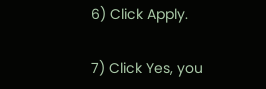6) Click Apply.

7) Click Yes, you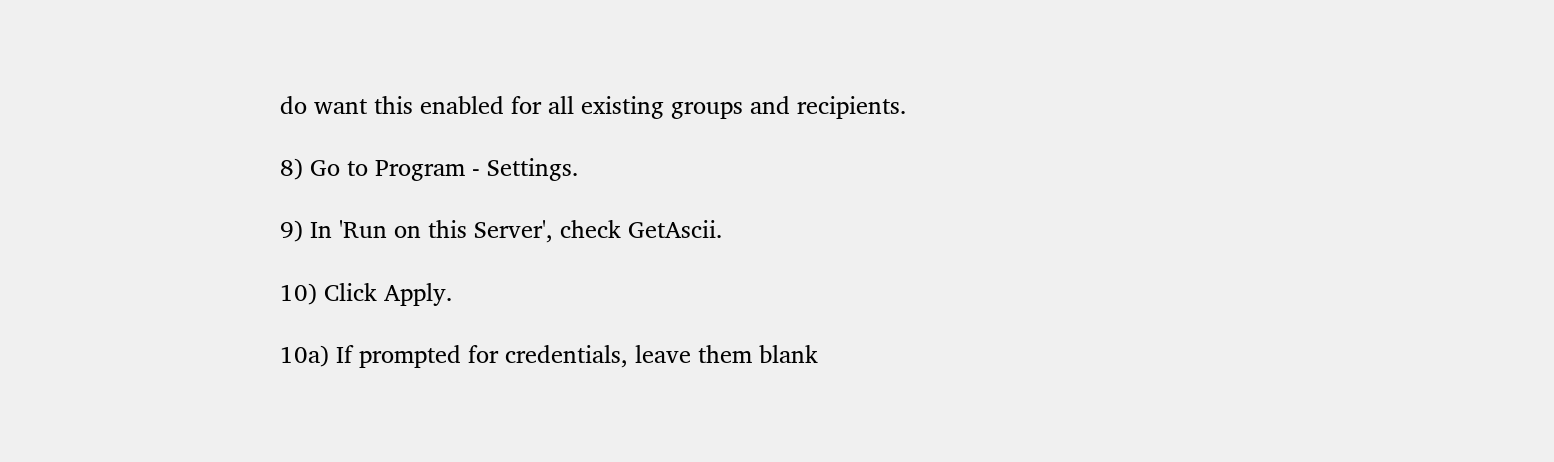do want this enabled for all existing groups and recipients.

8) Go to Program - Settings.

9) In 'Run on this Server', check GetAscii.

10) Click Apply.

10a) If prompted for credentials, leave them blank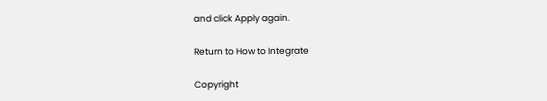and click Apply again.

Return to How to Integrate

Copyright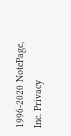1996-2020 NotePage, Inc. Privacy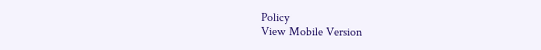Policy
View Mobile Version